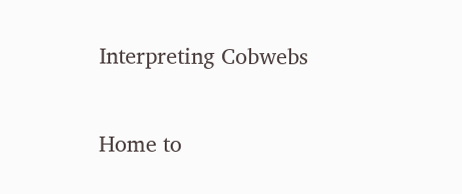Interpreting Cobwebs

Home to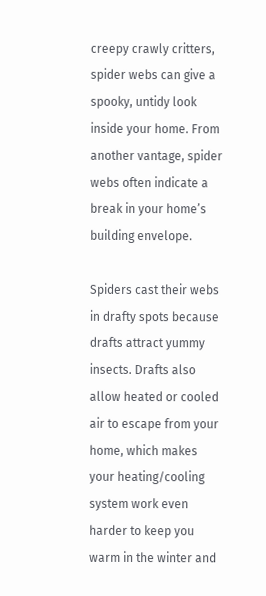creepy crawly critters, spider webs can give a spooky, untidy look inside your home. From another vantage, spider webs often indicate a break in your home’s building envelope.

Spiders cast their webs in drafty spots because drafts attract yummy insects. Drafts also allow heated or cooled air to escape from your home, which makes your heating/cooling system work even harder to keep you warm in the winter and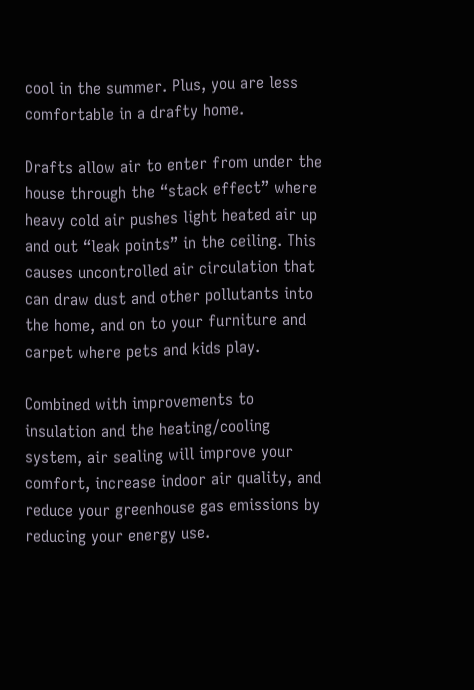cool in the summer. Plus, you are less comfortable in a drafty home.

Drafts allow air to enter from under the house through the “stack effect” where heavy cold air pushes light heated air up and out “leak points” in the ceiling. This causes uncontrolled air circulation that can draw dust and other pollutants into the home, and on to your furniture and carpet where pets and kids play.

Combined with improvements to insulation and the heating/cooling system, air sealing will improve your comfort, increase indoor air quality, and reduce your greenhouse gas emissions by reducing your energy use.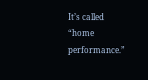It’s called “home performance.”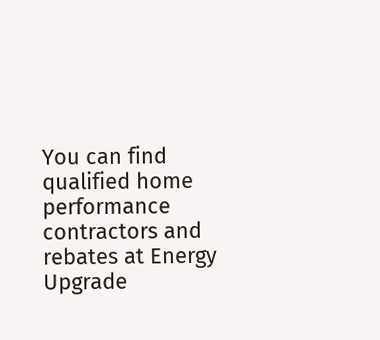You can find qualified home performance contractors and rebates at Energy Upgrade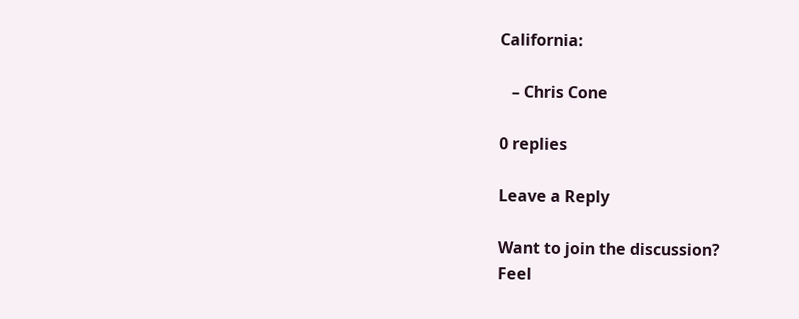California:

   – Chris Cone

0 replies

Leave a Reply

Want to join the discussion?
Feel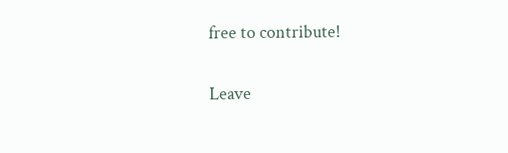free to contribute!

Leave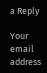a Reply

Your email address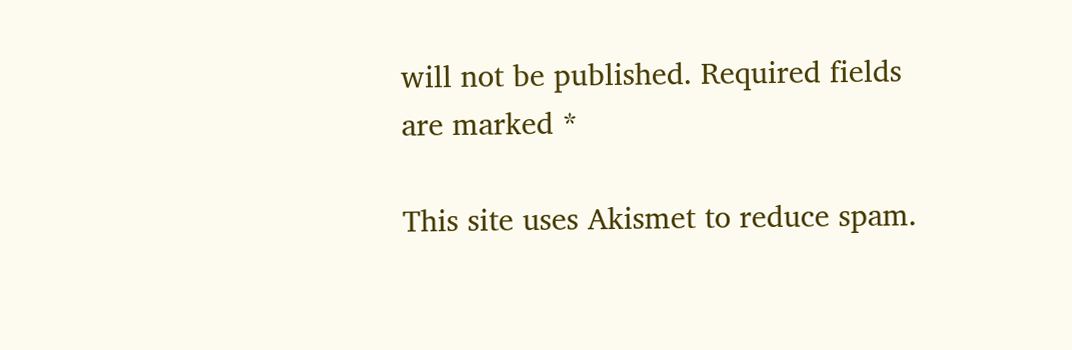will not be published. Required fields are marked *

This site uses Akismet to reduce spam.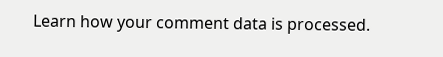Learn how your comment data is processed.